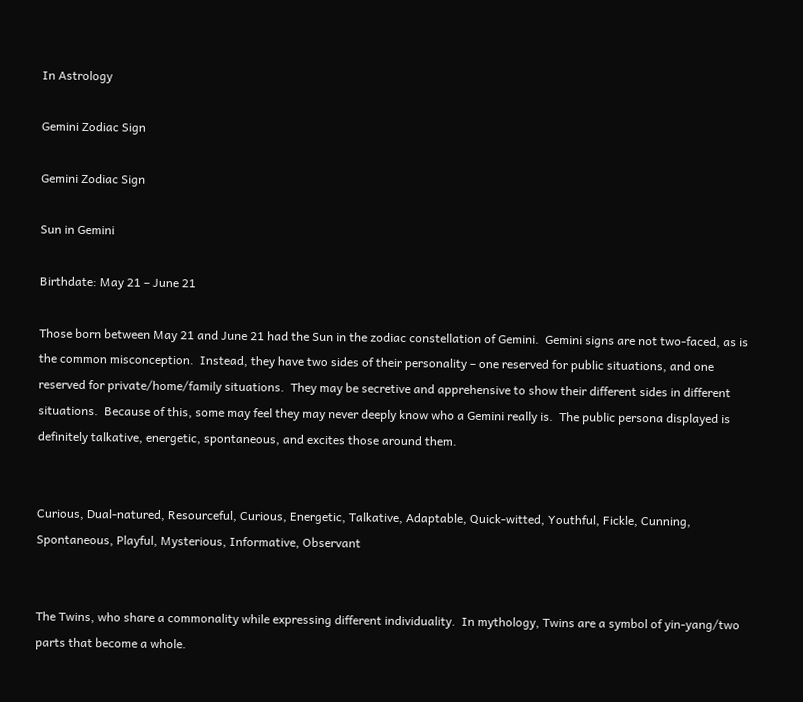In Astrology

Gemini Zodiac Sign

Gemini Zodiac Sign

Sun in Gemini

Birthdate: May 21 – June 21

Those born between May 21 and June 21 had the Sun in the zodiac constellation of Gemini.  Gemini signs are not two-faced, as is the common misconception.  Instead, they have two sides of their personality – one reserved for public situations, and one reserved for private/home/family situations.  They may be secretive and apprehensive to show their different sides in different situations.  Because of this, some may feel they may never deeply know who a Gemini really is.  The public persona displayed is definitely talkative, energetic, spontaneous, and excites those around them.


Curious, Dual-natured, Resourceful, Curious, Energetic, Talkative, Adaptable, Quick-witted, Youthful, Fickle, Cunning, Spontaneous, Playful, Mysterious, Informative, Observant


The Twins, who share a commonality while expressing different individuality.  In mythology, Twins are a symbol of yin-yang/two parts that become a whole.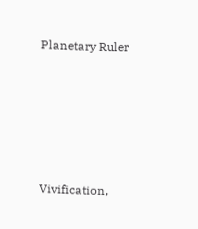Planetary Ruler





Vivification,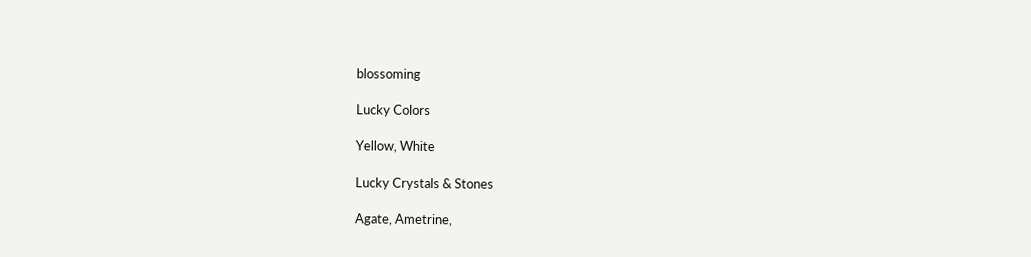blossoming

Lucky Colors

Yellow, White

Lucky Crystals & Stones

Agate, Ametrine,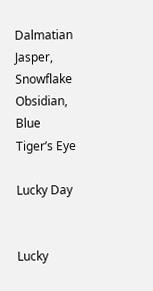Dalmatian Jasper, Snowflake Obsidian, Blue Tiger’s Eye

Lucky Day


Lucky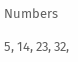Numbers

5, 14, 23, 32,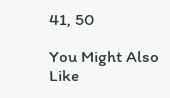41, 50

You Might Also Like